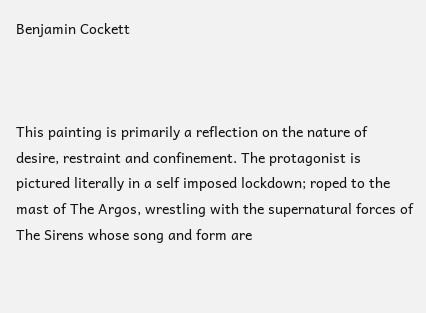Benjamin Cockett



This painting is primarily a reflection on the nature of desire, restraint and confinement. The protagonist is pictured literally in a self imposed lockdown; roped to the mast of The Argos, wrestling with the supernatural forces of The Sirens whose song and form are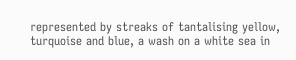represented by streaks of tantalising yellow, turquoise and blue, a wash on a white sea in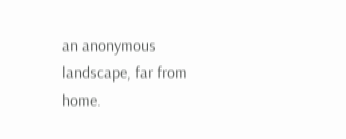an anonymous landscape, far from home.